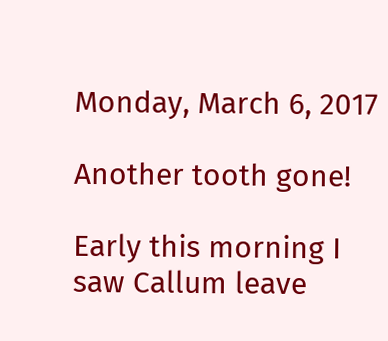Monday, March 6, 2017

Another tooth gone!

Early this morning I saw Callum leave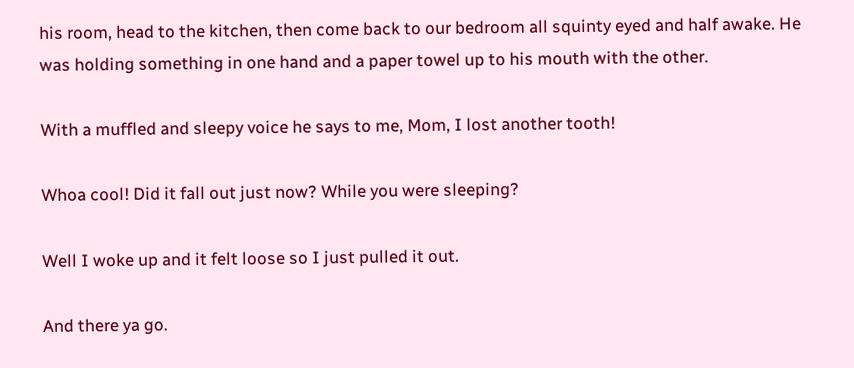his room, head to the kitchen, then come back to our bedroom all squinty eyed and half awake. He was holding something in one hand and a paper towel up to his mouth with the other.

With a muffled and sleepy voice he says to me, Mom, I lost another tooth!

Whoa cool! Did it fall out just now? While you were sleeping?

Well I woke up and it felt loose so I just pulled it out.

And there ya go.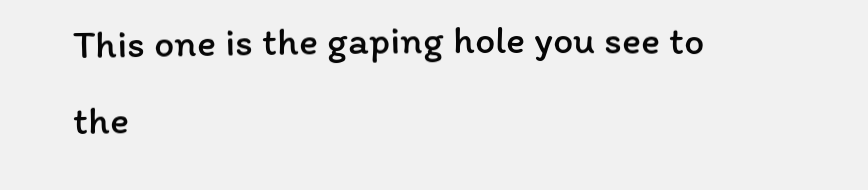This one is the gaping hole you see to the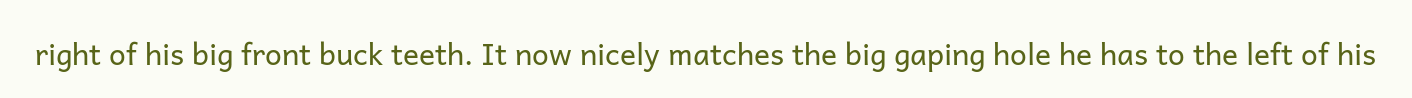right of his big front buck teeth. It now nicely matches the big gaping hole he has to the left of his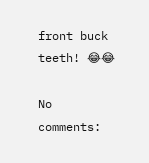front buck teeth! 😂😂

No comments: